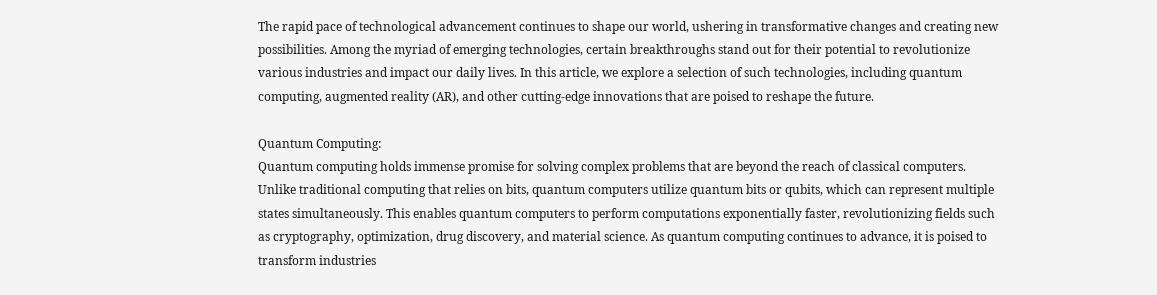The rapid pace of technological advancement continues to shape our world, ushering in transformative changes and creating new possibilities. Among the myriad of emerging technologies, certain breakthroughs stand out for their potential to revolutionize various industries and impact our daily lives. In this article, we explore a selection of such technologies, including quantum computing, augmented reality (AR), and other cutting-edge innovations that are poised to reshape the future.

Quantum Computing:
Quantum computing holds immense promise for solving complex problems that are beyond the reach of classical computers. Unlike traditional computing that relies on bits, quantum computers utilize quantum bits or qubits, which can represent multiple states simultaneously. This enables quantum computers to perform computations exponentially faster, revolutionizing fields such as cryptography, optimization, drug discovery, and material science. As quantum computing continues to advance, it is poised to transform industries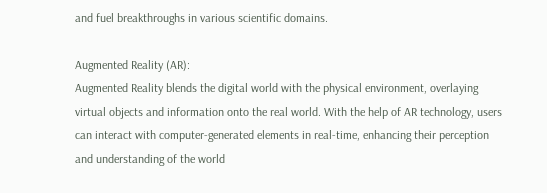and fuel breakthroughs in various scientific domains.

Augmented Reality (AR):
Augmented Reality blends the digital world with the physical environment, overlaying virtual objects and information onto the real world. With the help of AR technology, users can interact with computer-generated elements in real-time, enhancing their perception and understanding of the world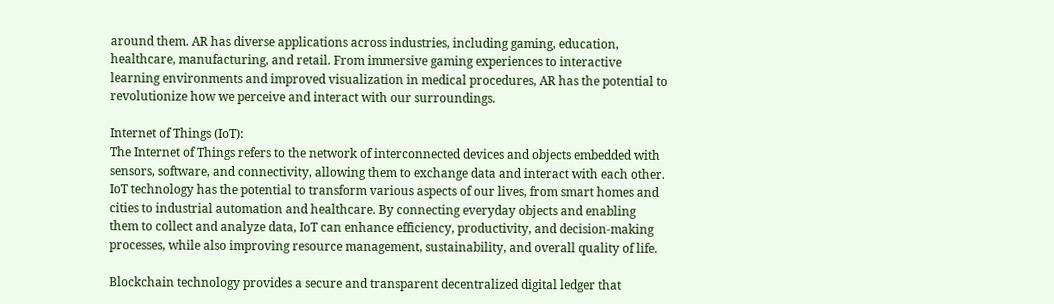around them. AR has diverse applications across industries, including gaming, education, healthcare, manufacturing, and retail. From immersive gaming experiences to interactive learning environments and improved visualization in medical procedures, AR has the potential to revolutionize how we perceive and interact with our surroundings.

Internet of Things (IoT):
The Internet of Things refers to the network of interconnected devices and objects embedded with sensors, software, and connectivity, allowing them to exchange data and interact with each other. IoT technology has the potential to transform various aspects of our lives, from smart homes and cities to industrial automation and healthcare. By connecting everyday objects and enabling them to collect and analyze data, IoT can enhance efficiency, productivity, and decision-making processes, while also improving resource management, sustainability, and overall quality of life.

Blockchain technology provides a secure and transparent decentralized digital ledger that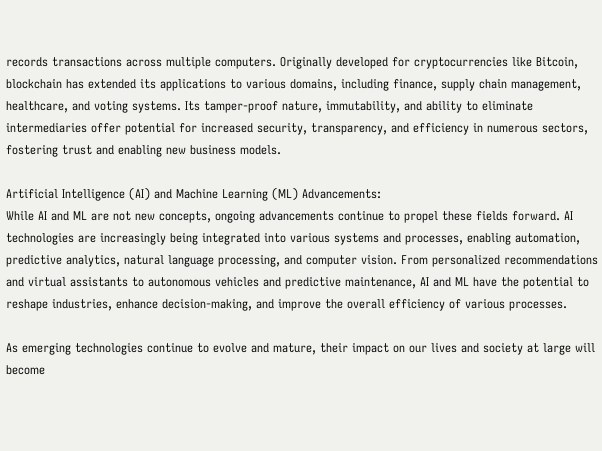records transactions across multiple computers. Originally developed for cryptocurrencies like Bitcoin, blockchain has extended its applications to various domains, including finance, supply chain management, healthcare, and voting systems. Its tamper-proof nature, immutability, and ability to eliminate intermediaries offer potential for increased security, transparency, and efficiency in numerous sectors, fostering trust and enabling new business models.

Artificial Intelligence (AI) and Machine Learning (ML) Advancements:
While AI and ML are not new concepts, ongoing advancements continue to propel these fields forward. AI technologies are increasingly being integrated into various systems and processes, enabling automation, predictive analytics, natural language processing, and computer vision. From personalized recommendations and virtual assistants to autonomous vehicles and predictive maintenance, AI and ML have the potential to reshape industries, enhance decision-making, and improve the overall efficiency of various processes.

As emerging technologies continue to evolve and mature, their impact on our lives and society at large will become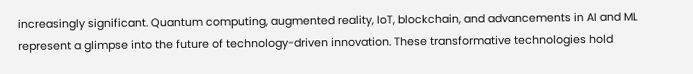increasingly significant. Quantum computing, augmented reality, IoT, blockchain, and advancements in AI and ML represent a glimpse into the future of technology-driven innovation. These transformative technologies hold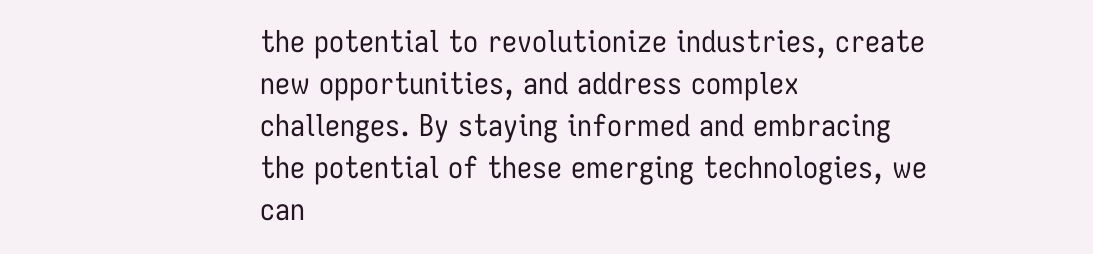the potential to revolutionize industries, create new opportunities, and address complex challenges. By staying informed and embracing the potential of these emerging technologies, we can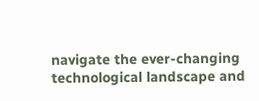navigate the ever-changing technological landscape and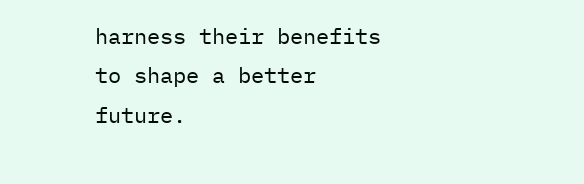harness their benefits to shape a better future.